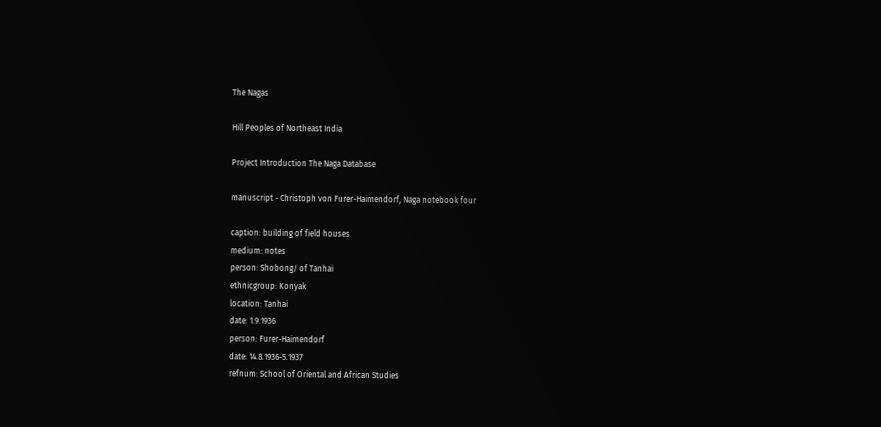The Nagas

Hill Peoples of Northeast India

Project Introduction The Naga Database

manuscript - Christoph von Furer-Haimendorf, Naga notebook four

caption: building of field houses
medium: notes
person: Shobong/ of Tanhai
ethnicgroup: Konyak
location: Tanhai
date: 1.9.1936
person: Furer-Haimendorf
date: 14.8.1936-5.1937
refnum: School of Oriental and African Studies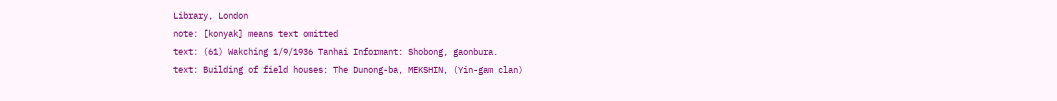Library, London
note: [konyak] means text omitted
text: (61) Wakching 1/9/1936 Tanhai Informant: Shobong, gaonbura.
text: Building of field houses: The Dunong-ba, MEKSHIN, (Yin-gam clan)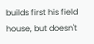builds first his field house, but doesn't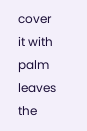cover it with palm leaves the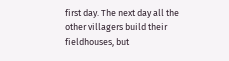first day. The next day all the other villagers build their fieldhouses, but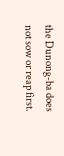the Dunong-ba does not sow or reap first.